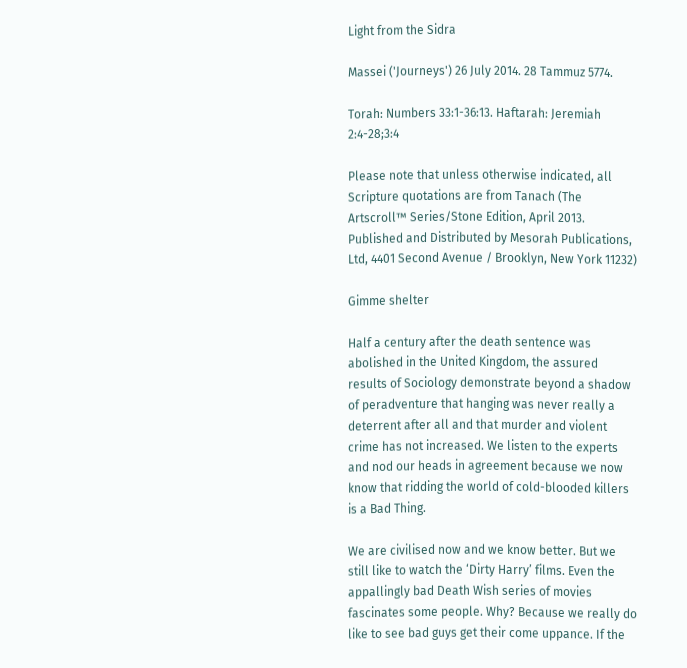Light from the Sidra

Massei ('Journeys') 26 July 2014. 28 Tammuz 5774.

Torah: Numbers 33:1-36:13. Haftarah: Jeremiah 2:4-28;3:4

Please note that unless otherwise indicated, all Scripture quotations are from Tanach (The Artscroll™ Series/Stone Edition, April 2013. Published and Distributed by Mesorah Publications, Ltd, 4401 Second Avenue / Brooklyn, New York 11232)

Gimme shelter

Half a century after the death sentence was abolished in the United Kingdom, the assured results of Sociology demonstrate beyond a shadow of peradventure that hanging was never really a deterrent after all and that murder and violent crime has not increased. We listen to the experts and nod our heads in agreement because we now know that ridding the world of cold-blooded killers is a Bad Thing.

We are civilised now and we know better. But we still like to watch the ‘Dirty Harry’ films. Even the appallingly bad Death Wish series of movies fascinates some people. Why? Because we really do like to see bad guys get their come uppance. If the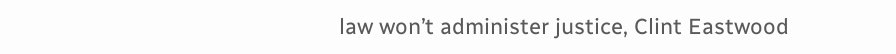law won’t administer justice, Clint Eastwood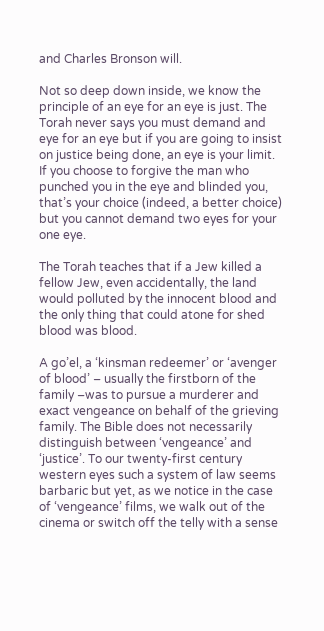and Charles Bronson will.

Not so deep down inside, we know the principle of an eye for an eye is just. The Torah never says you must demand and eye for an eye but if you are going to insist on justice being done, an eye is your limit. If you choose to forgive the man who punched you in the eye and blinded you, that’s your choice (indeed, a better choice) but you cannot demand two eyes for your one eye.

The Torah teaches that if a Jew killed a fellow Jew, even accidentally, the land would polluted by the innocent blood and the only thing that could atone for shed blood was blood.

A go’el, a ‘kinsman redeemer’ or ‘avenger of blood’ – usually the firstborn of the family –was to pursue a murderer and exact vengeance on behalf of the grieving family. The Bible does not necessarily distinguish between ‘vengeance’ and ‘justice’. To our twenty-first century western eyes such a system of law seems barbaric but yet, as we notice in the case of ‘vengeance’ films, we walk out of the cinema or switch off the telly with a sense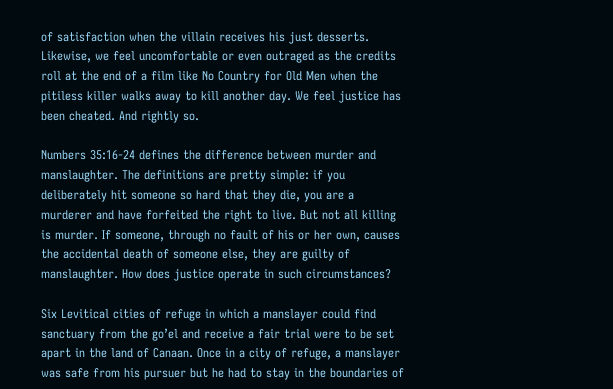of satisfaction when the villain receives his just desserts. Likewise, we feel uncomfortable or even outraged as the credits roll at the end of a film like No Country for Old Men when the pitiless killer walks away to kill another day. We feel justice has been cheated. And rightly so.

Numbers 35:16-24 defines the difference between murder and manslaughter. The definitions are pretty simple: if you deliberately hit someone so hard that they die, you are a murderer and have forfeited the right to live. But not all killing is murder. If someone, through no fault of his or her own, causes the accidental death of someone else, they are guilty of manslaughter. How does justice operate in such circumstances?

Six Levitical cities of refuge in which a manslayer could find sanctuary from the go’el and receive a fair trial were to be set apart in the land of Canaan. Once in a city of refuge, a manslayer was safe from his pursuer but he had to stay in the boundaries of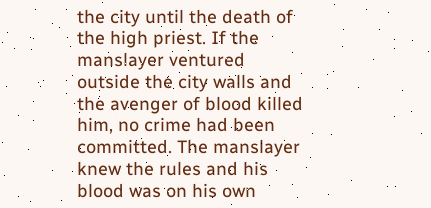the city until the death of the high priest. If the manslayer ventured outside the city walls and the avenger of blood killed him, no crime had been committed. The manslayer knew the rules and his blood was on his own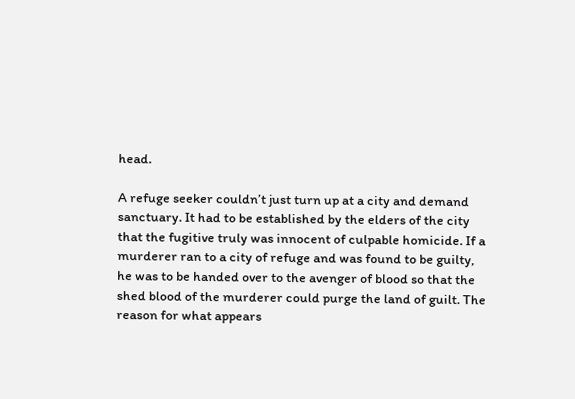head.

A refuge seeker couldn’t just turn up at a city and demand sanctuary. It had to be established by the elders of the city that the fugitive truly was innocent of culpable homicide. If a murderer ran to a city of refuge and was found to be guilty, he was to be handed over to the avenger of blood so that the shed blood of the murderer could purge the land of guilt. The reason for what appears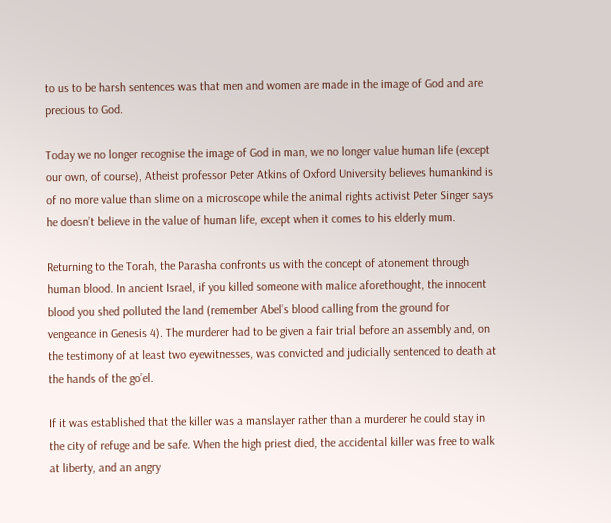to us to be harsh sentences was that men and women are made in the image of God and are precious to God.

Today we no longer recognise the image of God in man, we no longer value human life (except our own, of course), Atheist professor Peter Atkins of Oxford University believes humankind is of no more value than slime on a microscope while the animal rights activist Peter Singer says he doesn’t believe in the value of human life, except when it comes to his elderly mum.

Returning to the Torah, the Parasha confronts us with the concept of atonement through human blood. In ancient Israel, if you killed someone with malice aforethought, the innocent blood you shed polluted the land (remember Abel’s blood calling from the ground for vengeance in Genesis 4). The murderer had to be given a fair trial before an assembly and, on the testimony of at least two eyewitnesses, was convicted and judicially sentenced to death at the hands of the go’el.

If it was established that the killer was a manslayer rather than a murderer he could stay in the city of refuge and be safe. When the high priest died, the accidental killer was free to walk at liberty, and an angry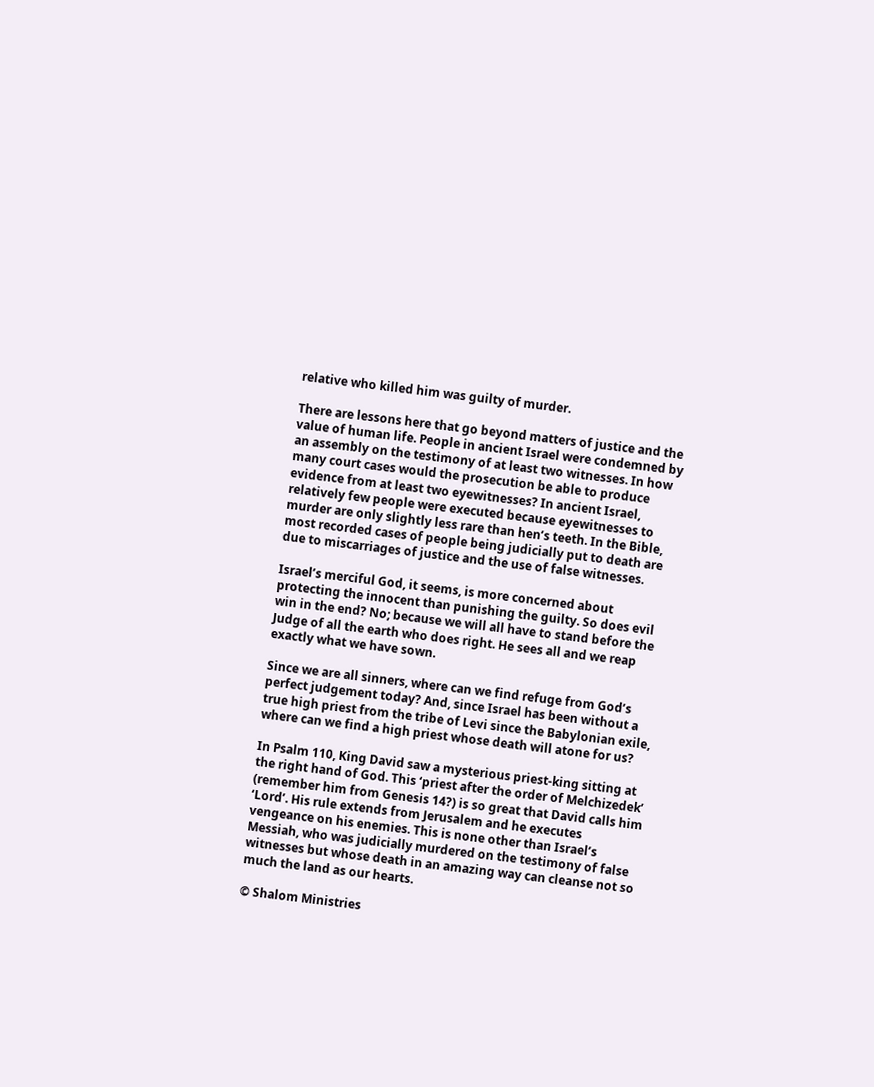relative who killed him was guilty of murder.

There are lessons here that go beyond matters of justice and the value of human life. People in ancient Israel were condemned by an assembly on the testimony of at least two witnesses. In how many court cases would the prosecution be able to produce evidence from at least two eyewitnesses? In ancient Israel, relatively few people were executed because eyewitnesses to murder are only slightly less rare than hen’s teeth. In the Bible, most recorded cases of people being judicially put to death are due to miscarriages of justice and the use of false witnesses.

Israel’s merciful God, it seems, is more concerned about protecting the innocent than punishing the guilty. So does evil win in the end? No; because we will all have to stand before the Judge of all the earth who does right. He sees all and we reap exactly what we have sown.

Since we are all sinners, where can we find refuge from God’s perfect judgement today? And, since Israel has been without a true high priest from the tribe of Levi since the Babylonian exile, where can we find a high priest whose death will atone for us?

In Psalm 110, King David saw a mysterious priest-king sitting at the right hand of God. This ‘priest after the order of Melchizedek’ (remember him from Genesis 14?) is so great that David calls him ‘Lord’. His rule extends from Jerusalem and he executes vengeance on his enemies. This is none other than Israel’s Messiah, who was judicially murdered on the testimony of false witnesses but whose death in an amazing way can cleanse not so much the land as our hearts.

© Shalom Ministries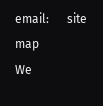email:      site map
We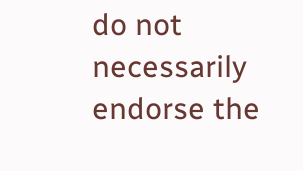do not necessarily endorse the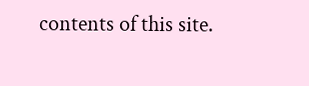contents of this site.